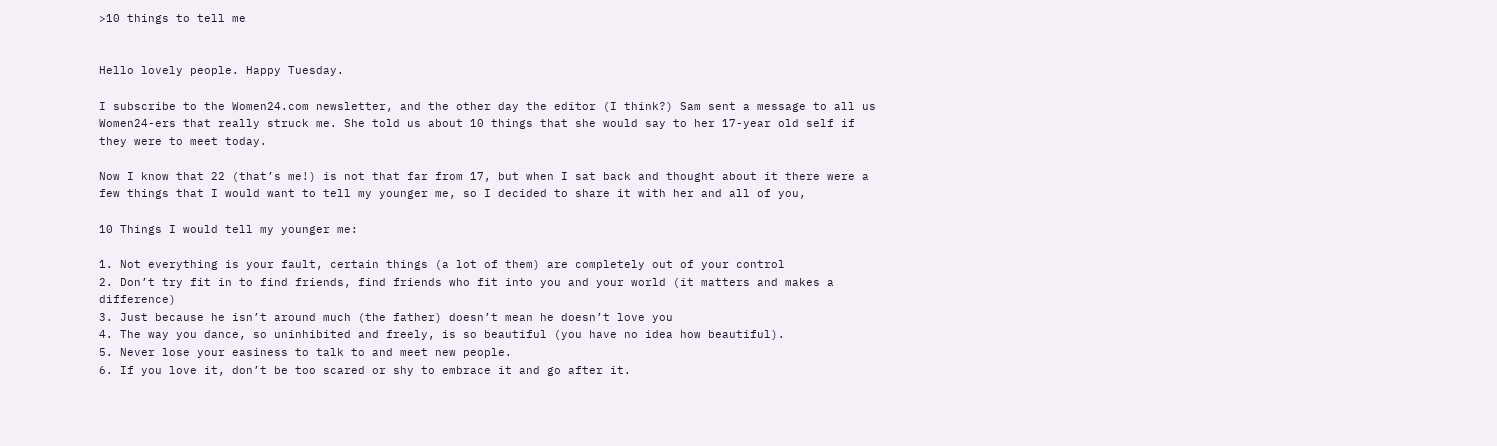>10 things to tell me


Hello lovely people. Happy Tuesday.

I subscribe to the Women24.com newsletter, and the other day the editor (I think?) Sam sent a message to all us Women24-ers that really struck me. She told us about 10 things that she would say to her 17-year old self if they were to meet today.

Now I know that 22 (that’s me!) is not that far from 17, but when I sat back and thought about it there were a few things that I would want to tell my younger me, so I decided to share it with her and all of you,

10 Things I would tell my younger me:

1. Not everything is your fault, certain things (a lot of them) are completely out of your control
2. Don’t try fit in to find friends, find friends who fit into you and your world (it matters and makes a difference)
3. Just because he isn’t around much (the father) doesn’t mean he doesn’t love you
4. The way you dance, so uninhibited and freely, is so beautiful (you have no idea how beautiful).
5. Never lose your easiness to talk to and meet new people.
6. If you love it, don’t be too scared or shy to embrace it and go after it.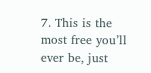7. This is the most free you’ll ever be, just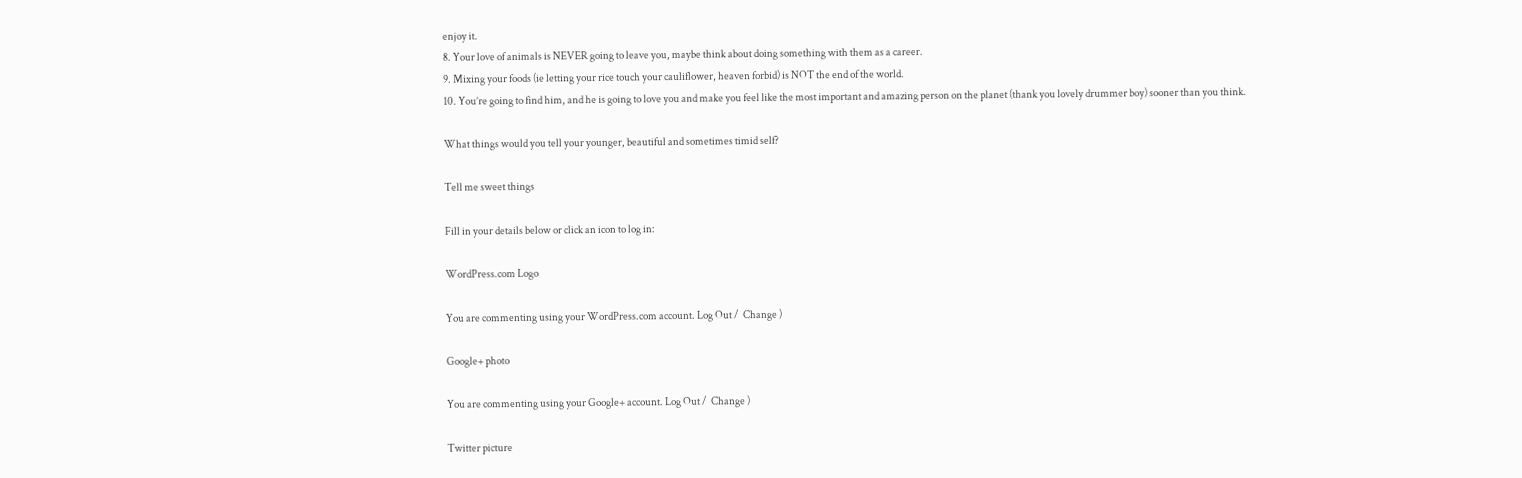enjoy it.
8. Your love of animals is NEVER going to leave you, maybe think about doing something with them as a career.
9. Mixing your foods (ie letting your rice touch your cauliflower, heaven forbid) is NOT the end of the world.
10. You’re going to find him, and he is going to love you and make you feel like the most important and amazing person on the planet (thank you lovely drummer boy) sooner than you think.

What things would you tell your younger, beautiful and sometimes timid self?

Tell me sweet things

Fill in your details below or click an icon to log in:

WordPress.com Logo

You are commenting using your WordPress.com account. Log Out /  Change )

Google+ photo

You are commenting using your Google+ account. Log Out /  Change )

Twitter picture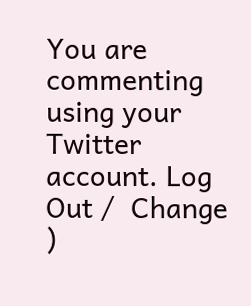You are commenting using your Twitter account. Log Out /  Change )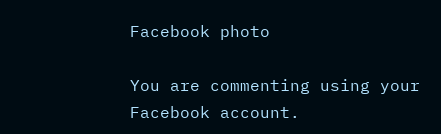Facebook photo

You are commenting using your Facebook account.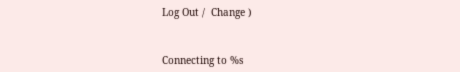Log Out /  Change )


Connecting to %s